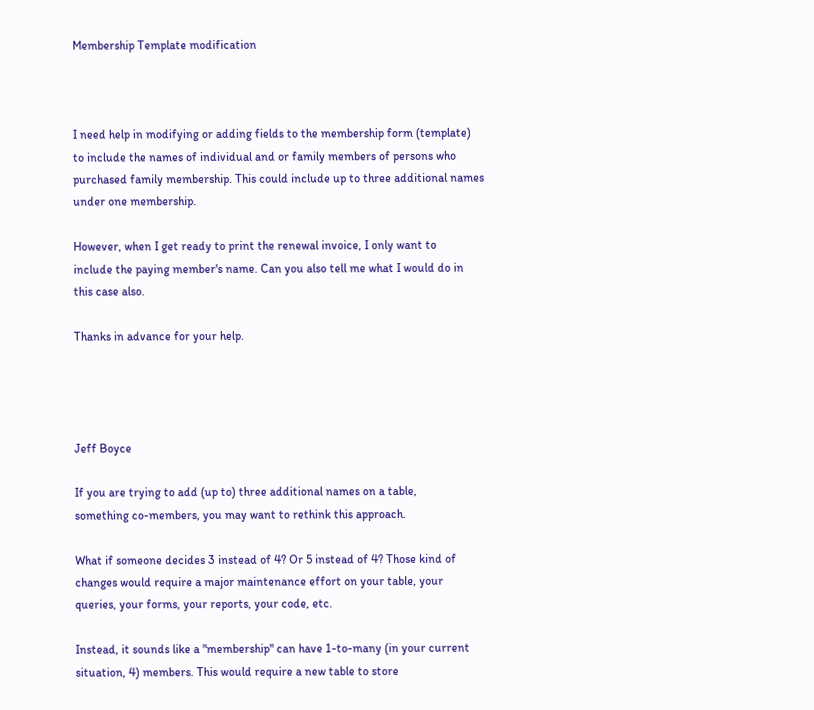Membership Template modification



I need help in modifying or adding fields to the membership form (template)
to include the names of individual and or family members of persons who
purchased family membership. This could include up to three additional names
under one membership.

However, when I get ready to print the renewal invoice, I only want to
include the paying member's name. Can you also tell me what I would do in
this case also.

Thanks in advance for your help.




Jeff Boyce

If you are trying to add (up to) three additional names on a table,
something co-members, you may want to rethink this approach.

What if someone decides 3 instead of 4? Or 5 instead of 4? Those kind of
changes would require a major maintenance effort on your table, your
queries, your forms, your reports, your code, etc.

Instead, it sounds like a "membership" can have 1-to-many (in your current
situation, 4) members. This would require a new table to store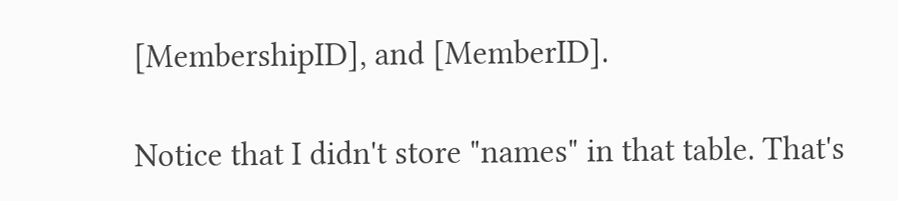[MembershipID], and [MemberID].

Notice that I didn't store "names" in that table. That's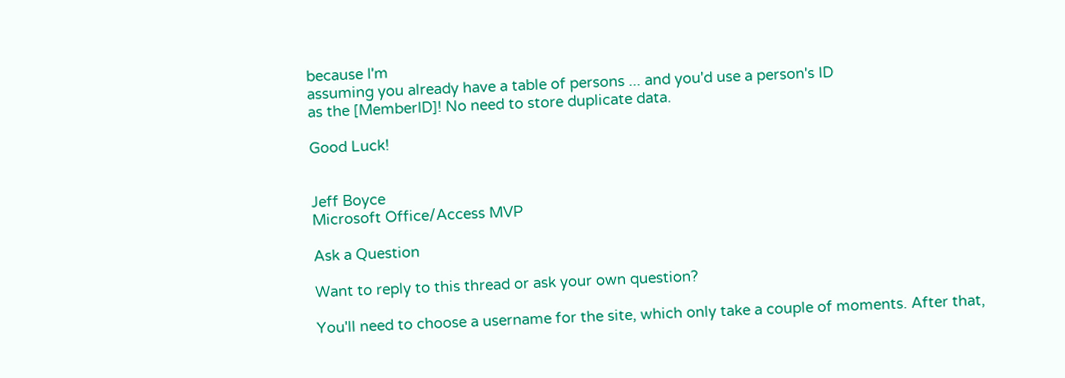because I'm
assuming you already have a table of persons ... and you'd use a person's ID
as the [MemberID]! No need to store duplicate data.

Good Luck!


Jeff Boyce
Microsoft Office/Access MVP

Ask a Question

Want to reply to this thread or ask your own question?

You'll need to choose a username for the site, which only take a couple of moments. After that,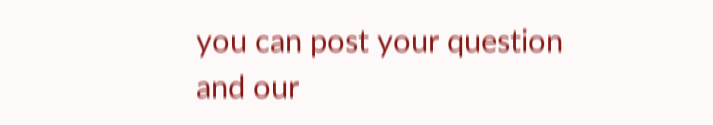you can post your question and our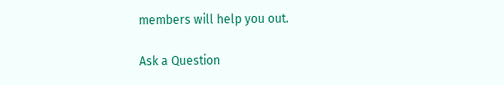members will help you out.

Ask a Question